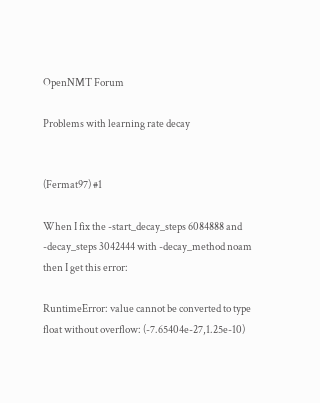OpenNMT Forum

Problems with learning rate decay


(Fermat97) #1

When I fix the -start_decay_steps 6084888 and -decay_steps 3042444 with -decay_method noam then I get this error:

RuntimeError: value cannot be converted to type float without overflow: (-7.65404e-27,1.25e-10)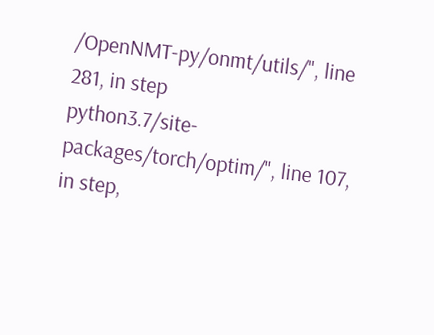/OpenNMT-py/onmt/utils/", line 281, in step
python3.7/site-packages/torch/optim/", line 107, in step,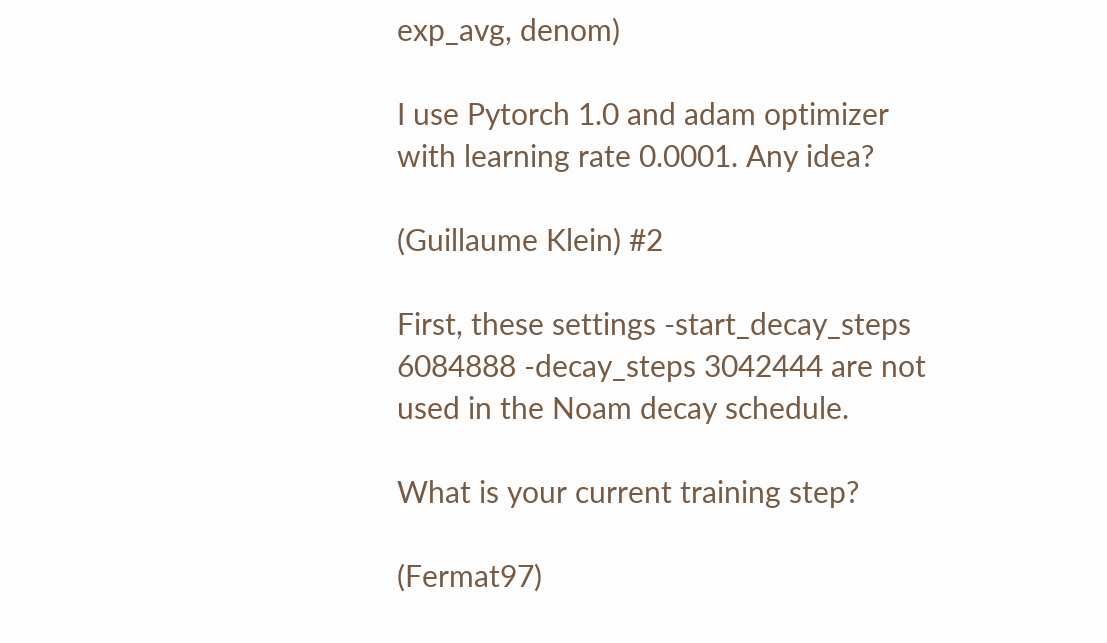exp_avg, denom)

I use Pytorch 1.0 and adam optimizer with learning rate 0.0001. Any idea?

(Guillaume Klein) #2

First, these settings -start_decay_steps 6084888 -decay_steps 3042444 are not used in the Noam decay schedule.

What is your current training step?

(Fermat97)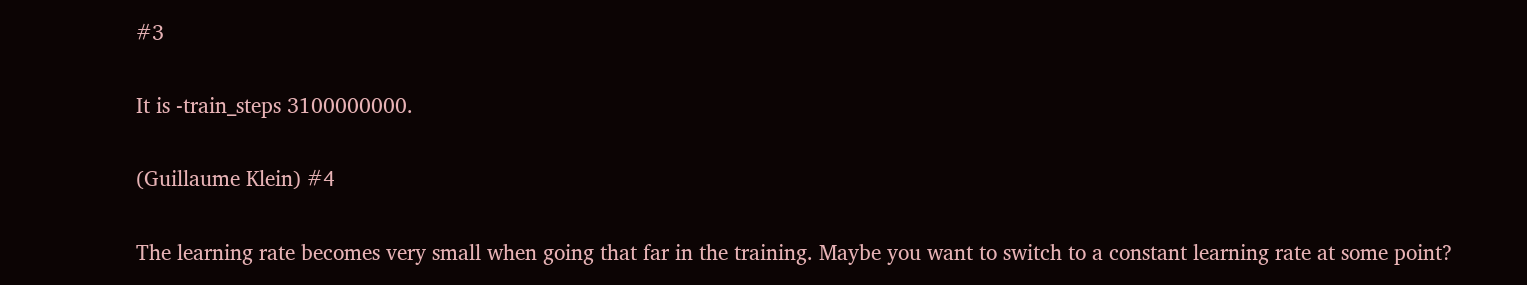#3

It is -train_steps 3100000000.

(Guillaume Klein) #4

The learning rate becomes very small when going that far in the training. Maybe you want to switch to a constant learning rate at some point?